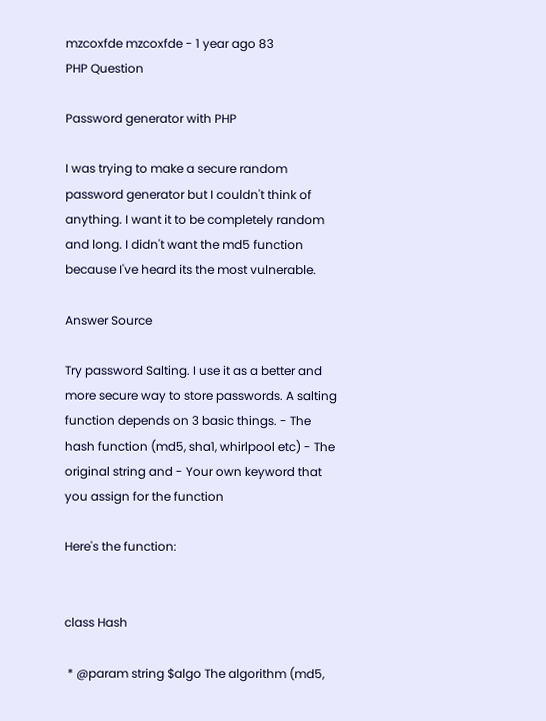mzcoxfde mzcoxfde - 1 year ago 83
PHP Question

Password generator with PHP

I was trying to make a secure random password generator but I couldn't think of anything. I want it to be completely random and long. I didn't want the md5 function because I've heard its the most vulnerable.

Answer Source

Try password Salting. I use it as a better and more secure way to store passwords. A salting function depends on 3 basic things. - The hash function (md5, sha1, whirlpool etc) - The original string and - Your own keyword that you assign for the function

Here's the function:


class Hash

 * @param string $algo The algorithm (md5,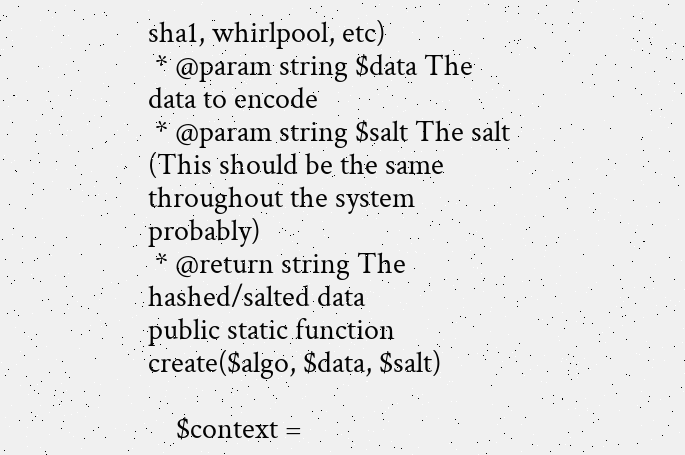sha1, whirlpool, etc)
 * @param string $data The data to encode
 * @param string $salt The salt (This should be the same throughout the system probably)
 * @return string The hashed/salted data
public static function create($algo, $data, $salt)

    $context =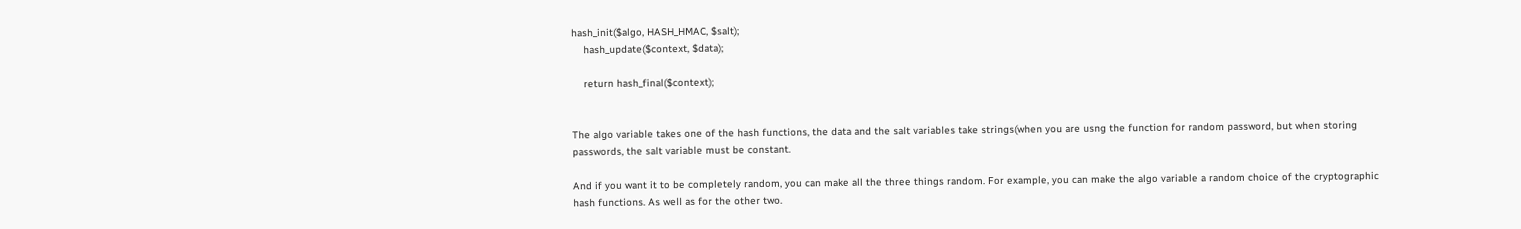hash_init($algo, HASH_HMAC, $salt);
    hash_update($context, $data);

    return hash_final($context);


The algo variable takes one of the hash functions, the data and the salt variables take strings(when you are usng the function for random password, but when storing passwords, the salt variable must be constant.

And if you want it to be completely random, you can make all the three things random. For example, you can make the algo variable a random choice of the cryptographic hash functions. As well as for the other two.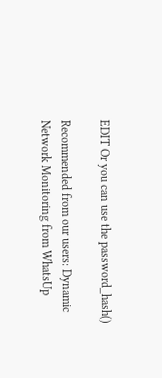EDIT Or you can use the password_hash()

Recommended from our users: Dynamic Network Monitoring from WhatsUp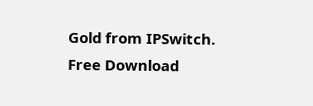Gold from IPSwitch. Free Download